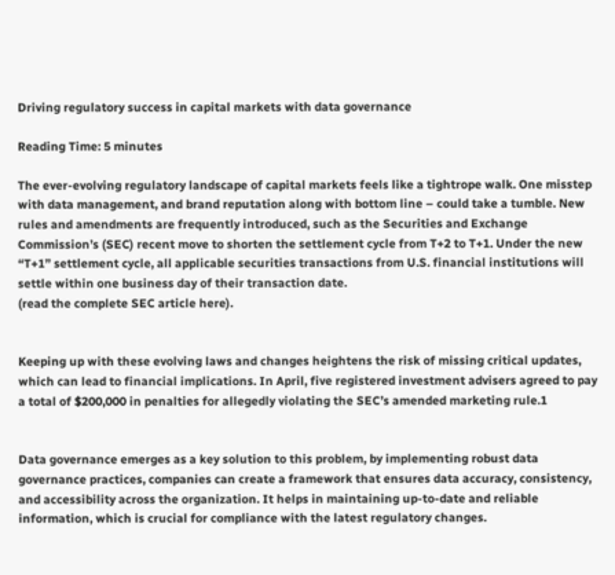Driving regulatory success in capital markets with data governance

Reading Time: 5 minutes

The ever-evolving regulatory landscape of capital markets feels like a tightrope walk. One misstep with data management, and brand reputation along with bottom line – could take a tumble. New rules and amendments are frequently introduced, such as the Securities and Exchange Commission’s (SEC) recent move to shorten the settlement cycle from T+2 to T+1. Under the new “T+1” settlement cycle, all applicable securities transactions from U.S. financial institutions will settle within one business day of their transaction date.
(read the complete SEC article here).


Keeping up with these evolving laws and changes heightens the risk of missing critical updates, which can lead to financial implications. In April, five registered investment advisers agreed to pay a total of $200,000 in penalties for allegedly violating the SEC’s amended marketing rule.1


Data governance emerges as a key solution to this problem, by implementing robust data governance practices, companies can create a framework that ensures data accuracy, consistency, and accessibility across the organization. It helps in maintaining up-to-date and reliable information, which is crucial for compliance with the latest regulatory changes.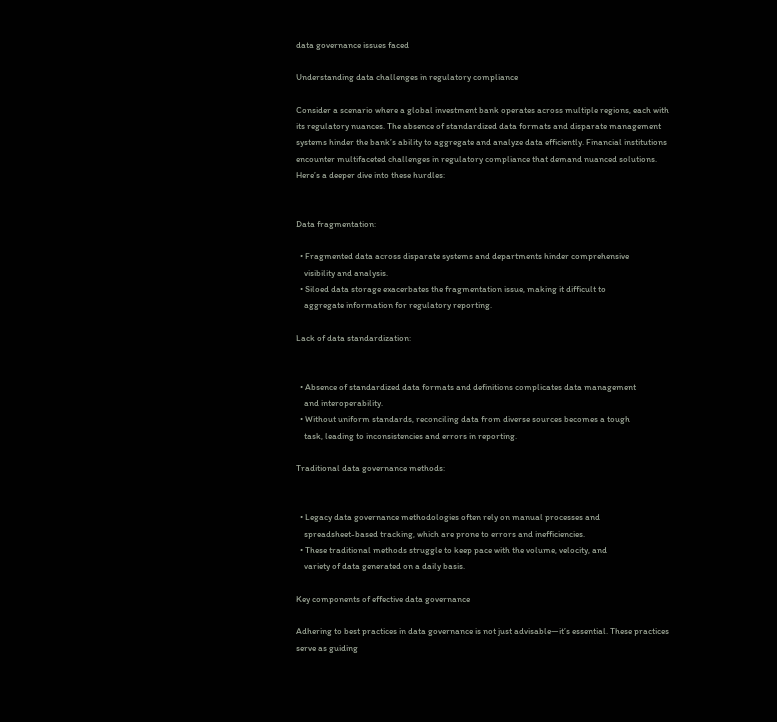data governance issues faced

Understanding data challenges in regulatory compliance

Consider a scenario where a global investment bank operates across multiple regions, each with its regulatory nuances. The absence of standardized data formats and disparate management systems hinder the bank’s ability to aggregate and analyze data efficiently. Financial institutions encounter multifaceted challenges in regulatory compliance that demand nuanced solutions. Here’s a deeper dive into these hurdles:


Data fragmentation:

  • Fragmented data across disparate systems and departments hinder comprehensive
    visibility and analysis.
  • Siloed data storage exacerbates the fragmentation issue, making it difficult to
    aggregate information for regulatory reporting.

Lack of data standardization:


  • Absence of standardized data formats and definitions complicates data management
    and interoperability.
  • Without uniform standards, reconciling data from diverse sources becomes a tough
    task, leading to inconsistencies and errors in reporting.

Traditional data governance methods:


  • Legacy data governance methodologies often rely on manual processes and
    spreadsheet-based tracking, which are prone to errors and inefficiencies.
  • These traditional methods struggle to keep pace with the volume, velocity, and
    variety of data generated on a daily basis.

Key components of effective data governance

Adhering to best practices in data governance is not just advisable—it’s essential. These practices serve as guiding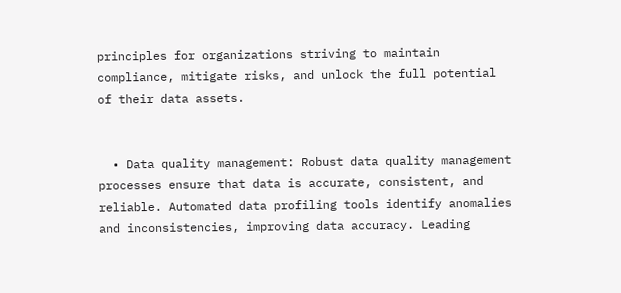principles for organizations striving to maintain compliance, mitigate risks, and unlock the full potential of their data assets.


  • Data quality management: Robust data quality management processes ensure that data is accurate, consistent, and reliable. Automated data profiling tools identify anomalies and inconsistencies, improving data accuracy. Leading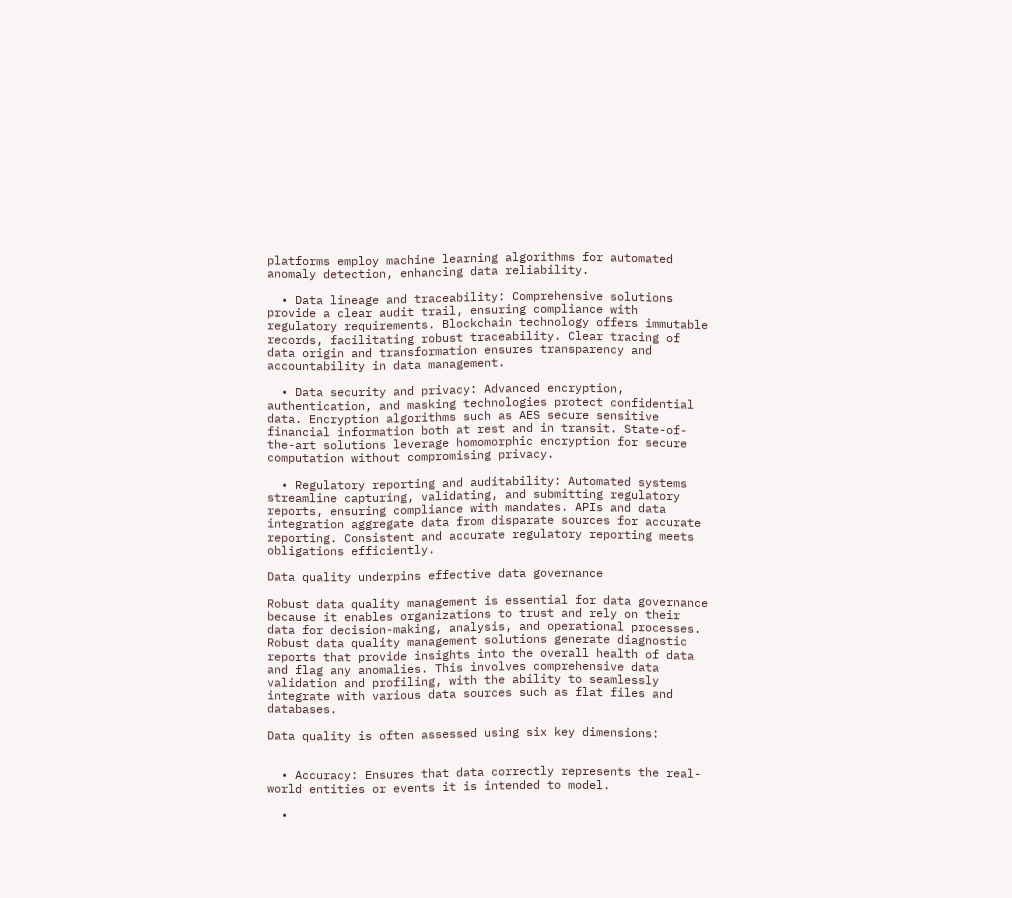platforms employ machine learning algorithms for automated anomaly detection, enhancing data reliability.

  • Data lineage and traceability: Comprehensive solutions provide a clear audit trail, ensuring compliance with regulatory requirements. Blockchain technology offers immutable records, facilitating robust traceability. Clear tracing of data origin and transformation ensures transparency and accountability in data management.

  • Data security and privacy: Advanced encryption, authentication, and masking technologies protect confidential data. Encryption algorithms such as AES secure sensitive financial information both at rest and in transit. State-of-the-art solutions leverage homomorphic encryption for secure computation without compromising privacy.

  • Regulatory reporting and auditability: Automated systems streamline capturing, validating, and submitting regulatory reports, ensuring compliance with mandates. APIs and data integration aggregate data from disparate sources for accurate reporting. Consistent and accurate regulatory reporting meets obligations efficiently.

Data quality underpins effective data governance

Robust data quality management is essential for data governance because it enables organizations to trust and rely on their data for decision-making, analysis, and operational processes. Robust data quality management solutions generate diagnostic reports that provide insights into the overall health of data and flag any anomalies. This involves comprehensive data validation and profiling, with the ability to seamlessly integrate with various data sources such as flat files and databases.

Data quality is often assessed using six key dimensions:


  • Accuracy: Ensures that data correctly represents the real-world entities or events it is intended to model.

  •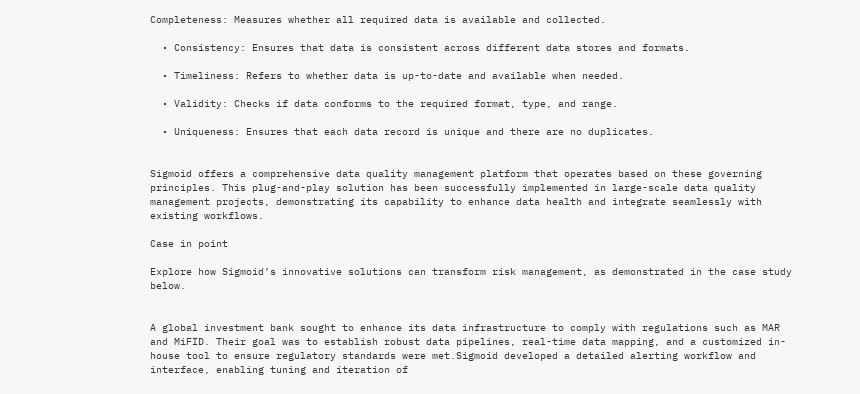Completeness: Measures whether all required data is available and collected.

  • Consistency: Ensures that data is consistent across different data stores and formats.

  • Timeliness: Refers to whether data is up-to-date and available when needed.

  • Validity: Checks if data conforms to the required format, type, and range.

  • Uniqueness: Ensures that each data record is unique and there are no duplicates.


Sigmoid offers a comprehensive data quality management platform that operates based on these governing principles. This plug-and-play solution has been successfully implemented in large-scale data quality management projects, demonstrating its capability to enhance data health and integrate seamlessly with existing workflows.

Case in point

Explore how Sigmoid’s innovative solutions can transform risk management, as demonstrated in the case study below.


A global investment bank sought to enhance its data infrastructure to comply with regulations such as MAR and MiFID. Their goal was to establish robust data pipelines, real-time data mapping, and a customized in-house tool to ensure regulatory standards were met.Sigmoid developed a detailed alerting workflow and interface, enabling tuning and iteration of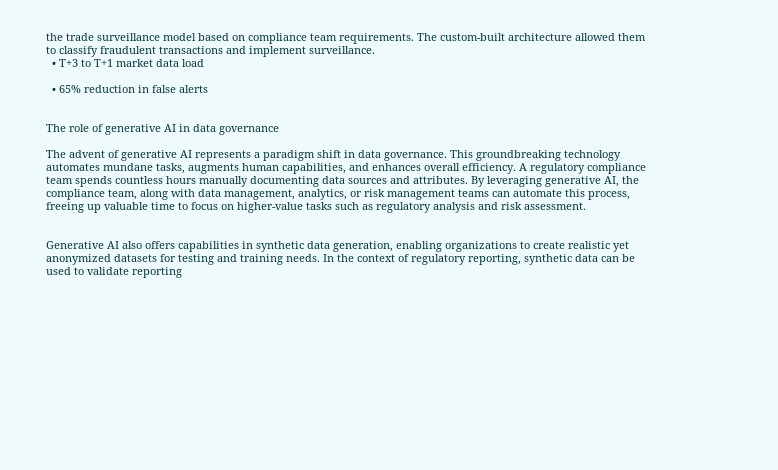the trade surveillance model based on compliance team requirements. The custom-built architecture allowed them to classify fraudulent transactions and implement surveillance.
  • T+3 to T+1 market data load

  • 65% reduction in false alerts


The role of generative AI in data governance

The advent of generative AI represents a paradigm shift in data governance. This groundbreaking technology automates mundane tasks, augments human capabilities, and enhances overall efficiency. A regulatory compliance team spends countless hours manually documenting data sources and attributes. By leveraging generative AI, the compliance team, along with data management, analytics, or risk management teams can automate this process, freeing up valuable time to focus on higher-value tasks such as regulatory analysis and risk assessment.


Generative AI also offers capabilities in synthetic data generation, enabling organizations to create realistic yet anonymized datasets for testing and training needs. In the context of regulatory reporting, synthetic data can be used to validate reporting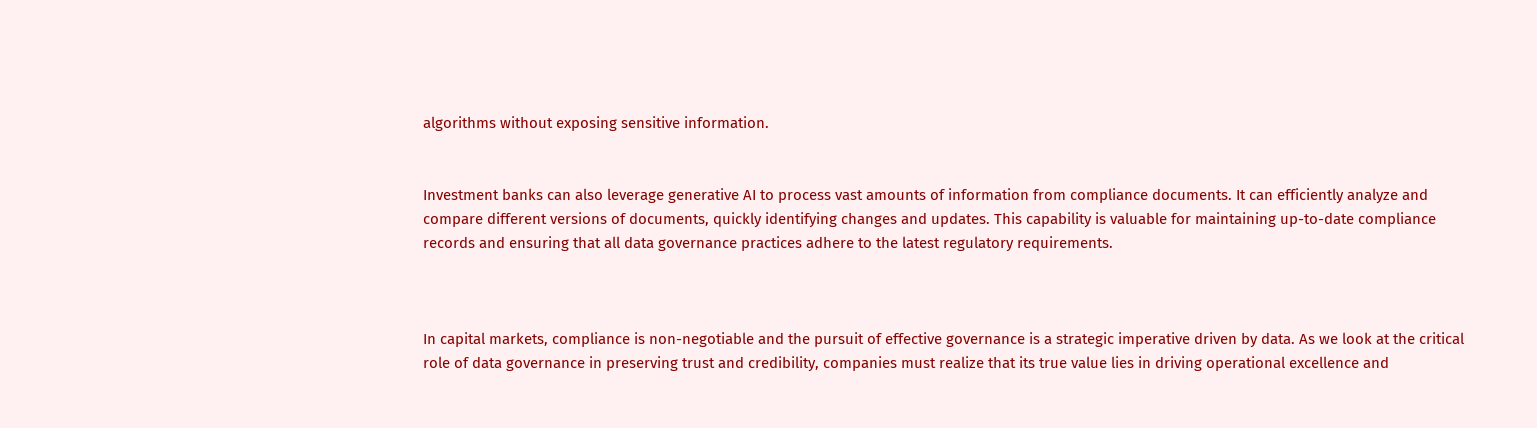algorithms without exposing sensitive information.


Investment banks can also leverage generative AI to process vast amounts of information from compliance documents. It can efficiently analyze and compare different versions of documents, quickly identifying changes and updates. This capability is valuable for maintaining up-to-date compliance records and ensuring that all data governance practices adhere to the latest regulatory requirements.



In capital markets, compliance is non-negotiable and the pursuit of effective governance is a strategic imperative driven by data. As we look at the critical role of data governance in preserving trust and credibility, companies must realize that its true value lies in driving operational excellence and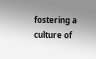fostering a culture of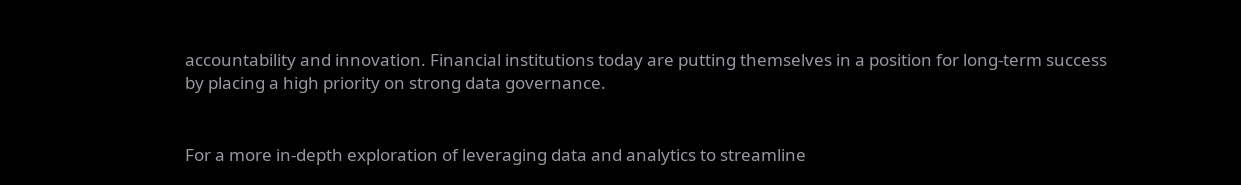accountability and innovation. Financial institutions today are putting themselves in a position for long-term success by placing a high priority on strong data governance.


For a more in-depth exploration of leveraging data and analytics to streamline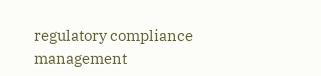regulatory compliance management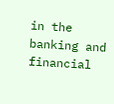in the banking and financial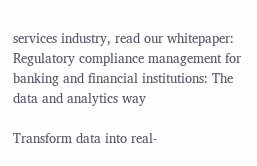services industry, read our whitepaper: Regulatory compliance management for banking and financial institutions: The data and analytics way

Transform data into real-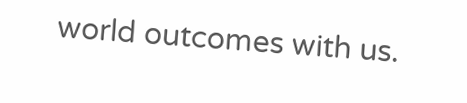world outcomes with us.